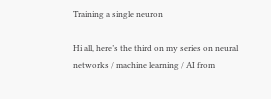Training a single neuron

Hi all, here’s the third on my series on neural networks / machine learning / AI from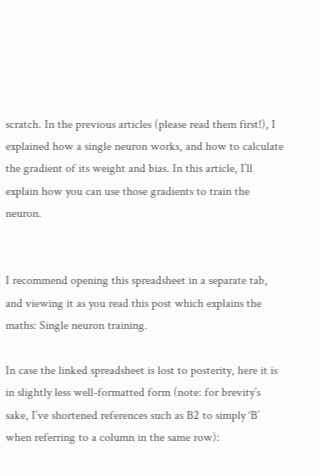scratch. In the previous articles (please read them first!), I explained how a single neuron works, and how to calculate the gradient of its weight and bias. In this article, I’ll explain how you can use those gradients to train the neuron.


I recommend opening this spreadsheet in a separate tab, and viewing it as you read this post which explains the maths: Single neuron training.

In case the linked spreadsheet is lost to posterity, here it is in slightly less well-formatted form (note: for brevity’s sake, I’ve shortened references such as B2 to simply ‘B’ when referring to a column in the same row):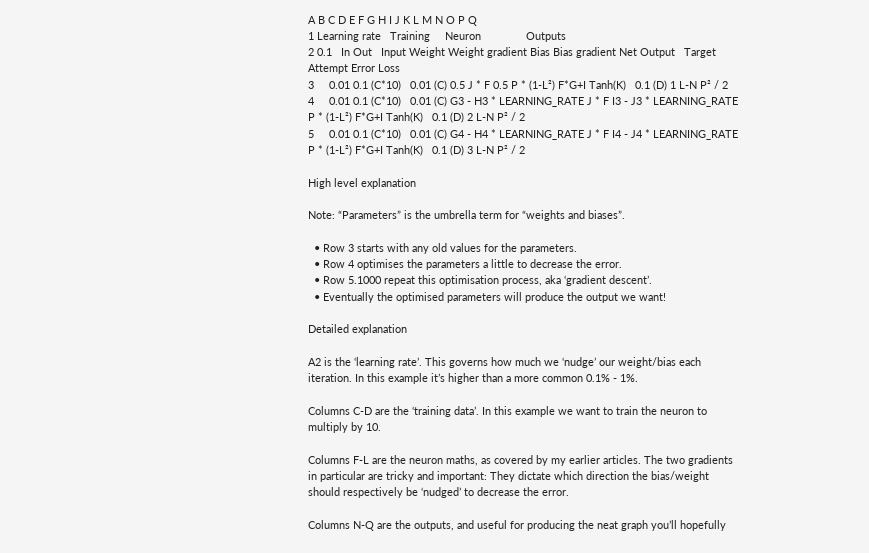A B C D E F G H I J K L M N O P Q
1 Learning rate   Training     Neuron               Outputs
2 0.1   In Out   Input Weight Weight gradient Bias Bias gradient Net Output   Target Attempt Error Loss
3     0.01 0.1 (C*10)   0.01 (C) 0.5 J * F 0.5 P * (1-L²) F*G+I Tanh(K)   0.1 (D) 1 L-N P² / 2
4     0.01 0.1 (C*10)   0.01 (C) G3 - H3 * LEARNING_RATE J * F I3 - J3 * LEARNING_RATE P * (1-L²) F*G+I Tanh(K)   0.1 (D) 2 L-N P² / 2
5     0.01 0.1 (C*10)   0.01 (C) G4 - H4 * LEARNING_RATE J * F I4 - J4 * LEARNING_RATE P * (1-L²) F*G+I Tanh(K)   0.1 (D) 3 L-N P² / 2

High level explanation

Note: “Parameters” is the umbrella term for “weights and biases”.

  • Row 3 starts with any old values for the parameters.
  • Row 4 optimises the parameters a little to decrease the error.
  • Row 5.1000 repeat this optimisation process, aka ‘gradient descent’.
  • Eventually the optimised parameters will produce the output we want!

Detailed explanation

A2 is the ‘learning rate’. This governs how much we ‘nudge’ our weight/bias each iteration. In this example it’s higher than a more common 0.1% - 1%.

Columns C-D are the ‘training data’. In this example we want to train the neuron to multiply by 10.

Columns F-L are the neuron maths, as covered by my earlier articles. The two gradients in particular are tricky and important: They dictate which direction the bias/weight should respectively be ‘nudged’ to decrease the error.

Columns N-Q are the outputs, and useful for producing the neat graph you’ll hopefully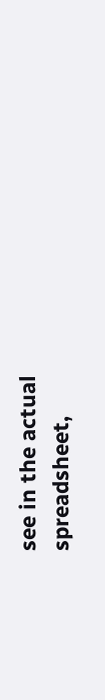see in the actual spreadsheet,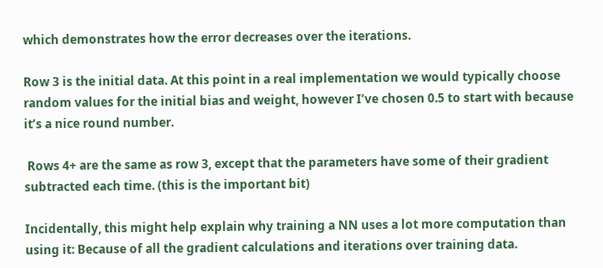which demonstrates how the error decreases over the iterations.

Row 3 is the initial data. At this point in a real implementation we would typically choose random values for the initial bias and weight, however I’ve chosen 0.5 to start with because it’s a nice round number.

 Rows 4+ are the same as row 3, except that the parameters have some of their gradient subtracted each time. (this is the important bit)

Incidentally, this might help explain why training a NN uses a lot more computation than using it: Because of all the gradient calculations and iterations over training data.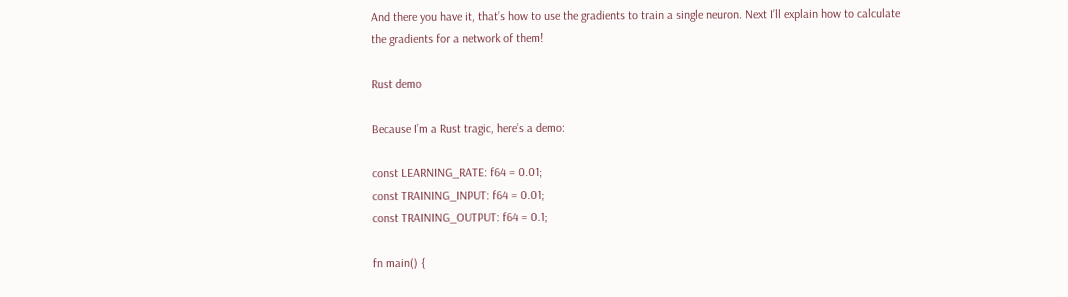And there you have it, that’s how to use the gradients to train a single neuron. Next I’ll explain how to calculate the gradients for a network of them!

Rust demo

Because I’m a Rust tragic, here’s a demo:

const LEARNING_RATE: f64 = 0.01;
const TRAINING_INPUT: f64 = 0.01;
const TRAINING_OUTPUT: f64 = 0.1;

fn main() {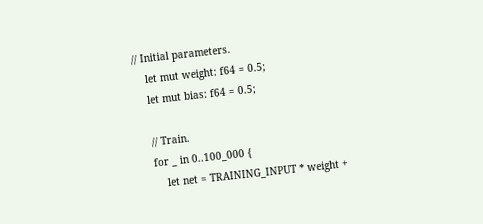// Initial parameters.
    let mut weight: f64 = 0.5;
    let mut bias: f64 = 0.5;

    // Train.
    for _ in 0..100_000 {
        let net = TRAINING_INPUT * weight +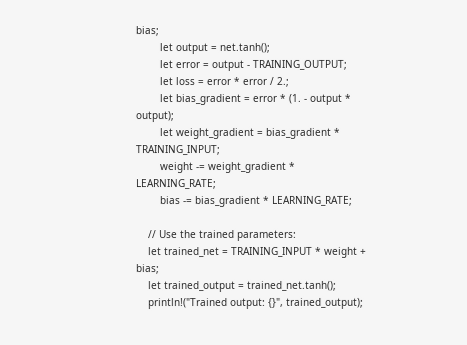bias;
        let output = net.tanh();
        let error = output - TRAINING_OUTPUT;
        let loss = error * error / 2.;
        let bias_gradient = error * (1. - output * output);
        let weight_gradient = bias_gradient * TRAINING_INPUT;
        weight -= weight_gradient * LEARNING_RATE;
        bias -= bias_gradient * LEARNING_RATE;

    // Use the trained parameters:
    let trained_net = TRAINING_INPUT * weight + bias;
    let trained_output = trained_net.tanh();
    println!("Trained output: {}", trained_output);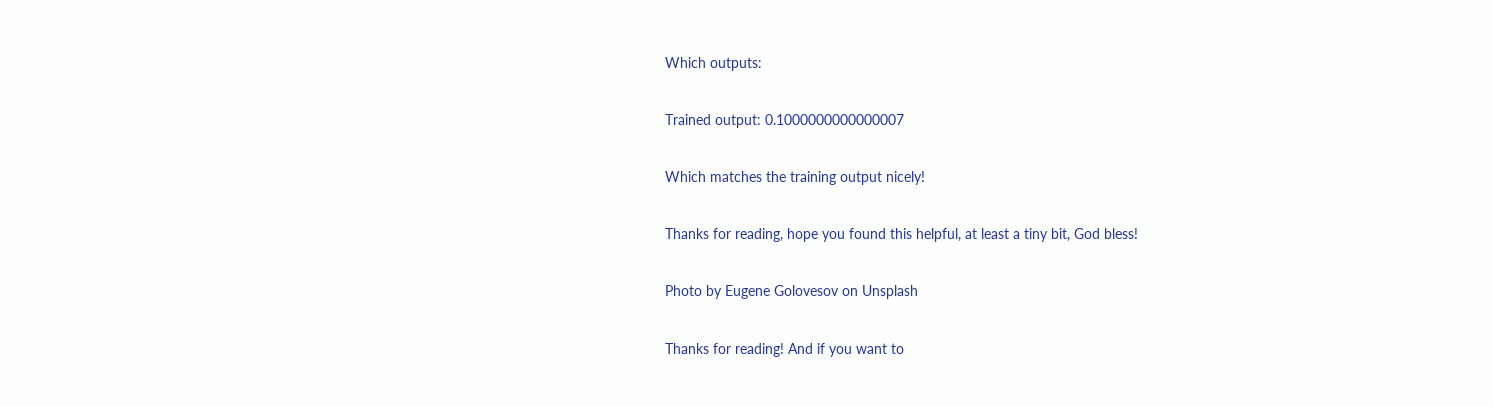Which outputs:

Trained output: 0.1000000000000007

Which matches the training output nicely!

Thanks for reading, hope you found this helpful, at least a tiny bit, God bless!

Photo by Eugene Golovesov on Unsplash

Thanks for reading! And if you want to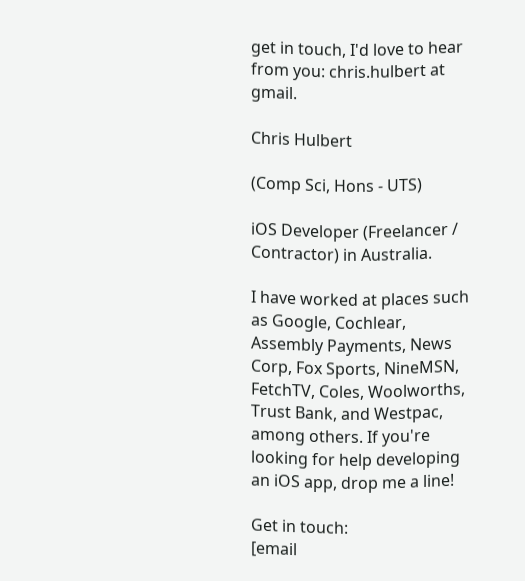get in touch, I'd love to hear from you: chris.hulbert at gmail.

Chris Hulbert

(Comp Sci, Hons - UTS)

iOS Developer (Freelancer / Contractor) in Australia.

I have worked at places such as Google, Cochlear, Assembly Payments, News Corp, Fox Sports, NineMSN, FetchTV, Coles, Woolworths, Trust Bank, and Westpac, among others. If you're looking for help developing an iOS app, drop me a line!

Get in touch:
[email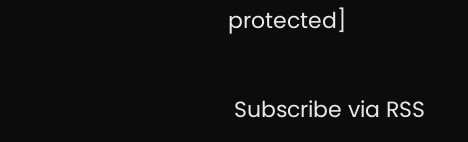protected]

 Subscribe via RSS